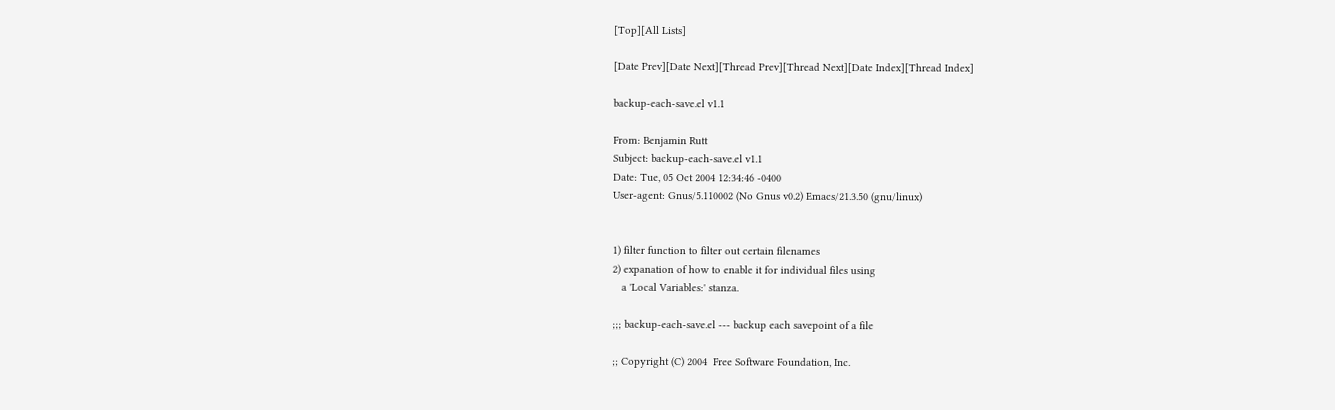[Top][All Lists]

[Date Prev][Date Next][Thread Prev][Thread Next][Date Index][Thread Index]

backup-each-save.el v1.1

From: Benjamin Rutt
Subject: backup-each-save.el v1.1
Date: Tue, 05 Oct 2004 12:34:46 -0400
User-agent: Gnus/5.110002 (No Gnus v0.2) Emacs/21.3.50 (gnu/linux)


1) filter function to filter out certain filenames
2) expanation of how to enable it for individual files using
   a 'Local Variables:' stanza.

;;; backup-each-save.el --- backup each savepoint of a file

;; Copyright (C) 2004  Free Software Foundation, Inc.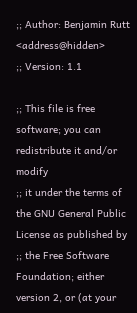;; Author: Benjamin Rutt <address@hidden>
;; Version: 1.1

;; This file is free software; you can redistribute it and/or modify
;; it under the terms of the GNU General Public License as published by
;; the Free Software Foundation; either version 2, or (at your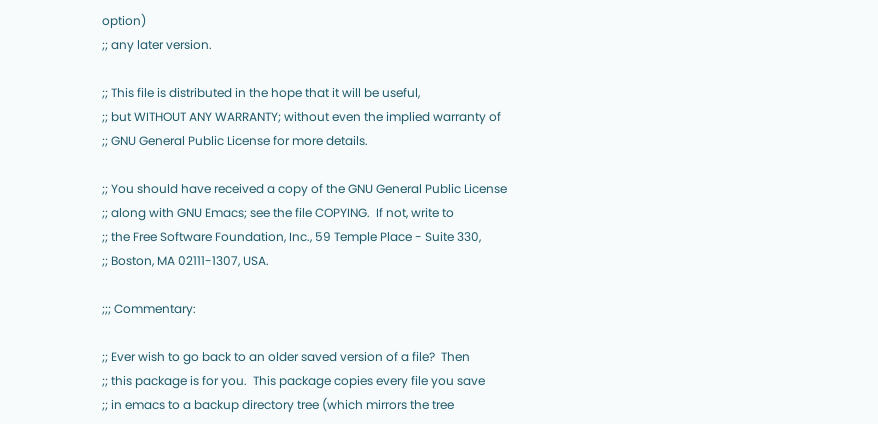option)
;; any later version.

;; This file is distributed in the hope that it will be useful,
;; but WITHOUT ANY WARRANTY; without even the implied warranty of
;; GNU General Public License for more details.

;; You should have received a copy of the GNU General Public License
;; along with GNU Emacs; see the file COPYING.  If not, write to
;; the Free Software Foundation, Inc., 59 Temple Place - Suite 330,
;; Boston, MA 02111-1307, USA.

;;; Commentary:

;; Ever wish to go back to an older saved version of a file?  Then
;; this package is for you.  This package copies every file you save
;; in emacs to a backup directory tree (which mirrors the tree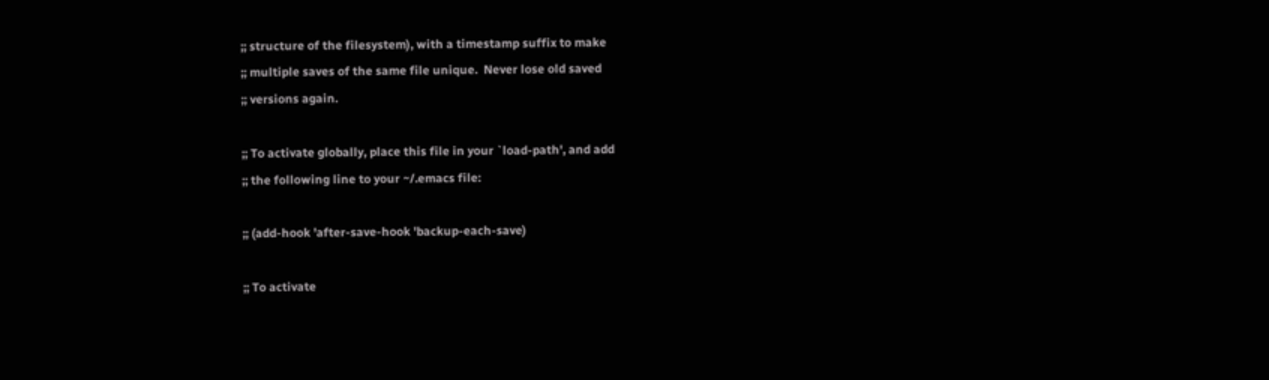;; structure of the filesystem), with a timestamp suffix to make
;; multiple saves of the same file unique.  Never lose old saved
;; versions again.

;; To activate globally, place this file in your `load-path', and add
;; the following line to your ~/.emacs file:

;; (add-hook 'after-save-hook 'backup-each-save)

;; To activate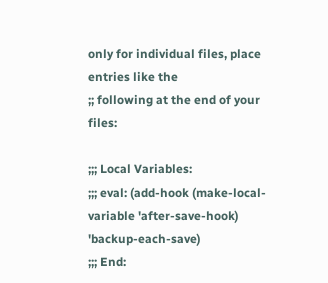only for individual files, place entries like the
;; following at the end of your files:

;;; Local Variables:
;;; eval: (add-hook (make-local-variable 'after-save-hook) 'backup-each-save)
;;; End: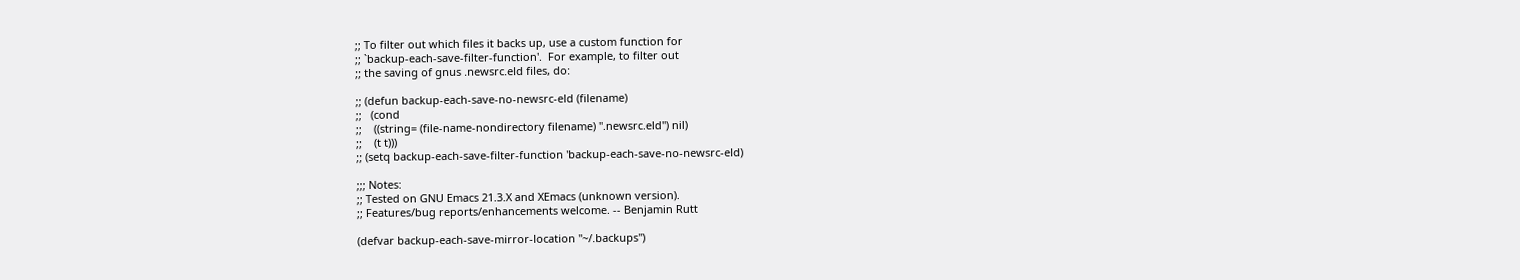;; To filter out which files it backs up, use a custom function for
;; `backup-each-save-filter-function'.  For example, to filter out
;; the saving of gnus .newsrc.eld files, do:

;; (defun backup-each-save-no-newsrc-eld (filename)
;;   (cond
;;    ((string= (file-name-nondirectory filename) ".newsrc.eld") nil)
;;    (t t)))
;; (setq backup-each-save-filter-function 'backup-each-save-no-newsrc-eld)

;;; Notes:
;; Tested on GNU Emacs 21.3.X and XEmacs (unknown version).
;; Features/bug reports/enhancements welcome. -- Benjamin Rutt

(defvar backup-each-save-mirror-location "~/.backups")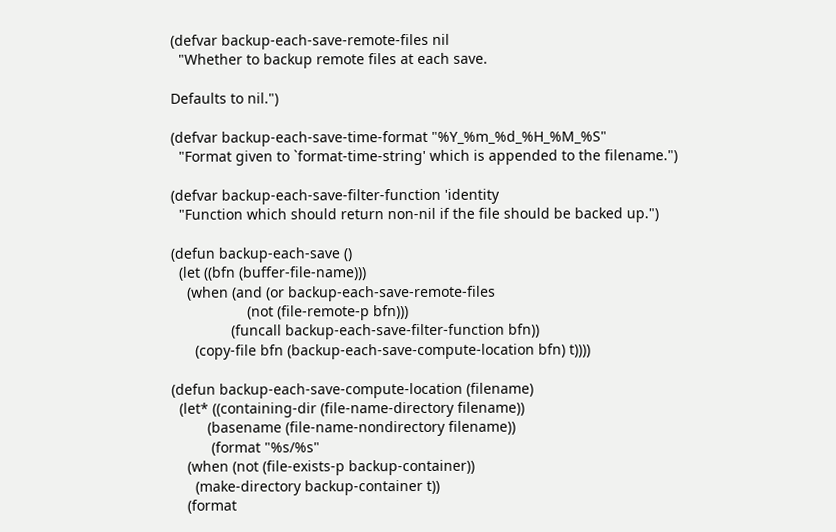(defvar backup-each-save-remote-files nil
  "Whether to backup remote files at each save.

Defaults to nil.")

(defvar backup-each-save-time-format "%Y_%m_%d_%H_%M_%S"
  "Format given to `format-time-string' which is appended to the filename.")

(defvar backup-each-save-filter-function 'identity
  "Function which should return non-nil if the file should be backed up.")

(defun backup-each-save ()
  (let ((bfn (buffer-file-name)))
    (when (and (or backup-each-save-remote-files
                   (not (file-remote-p bfn)))
               (funcall backup-each-save-filter-function bfn))
      (copy-file bfn (backup-each-save-compute-location bfn) t))))

(defun backup-each-save-compute-location (filename)
  (let* ((containing-dir (file-name-directory filename))
         (basename (file-name-nondirectory filename))
          (format "%s/%s"
    (when (not (file-exists-p backup-container))
      (make-directory backup-container t))
    (format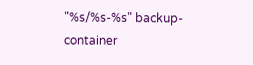"%s/%s-%s" backup-container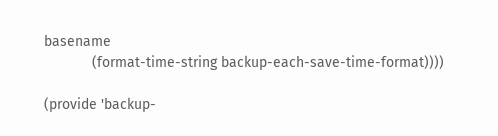basename
            (format-time-string backup-each-save-time-format))))

(provide 'backup-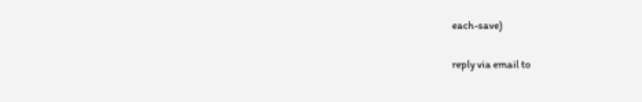each-save)

reply via email to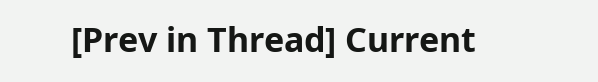[Prev in Thread] Current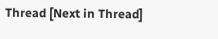Thread [Next in Thread]